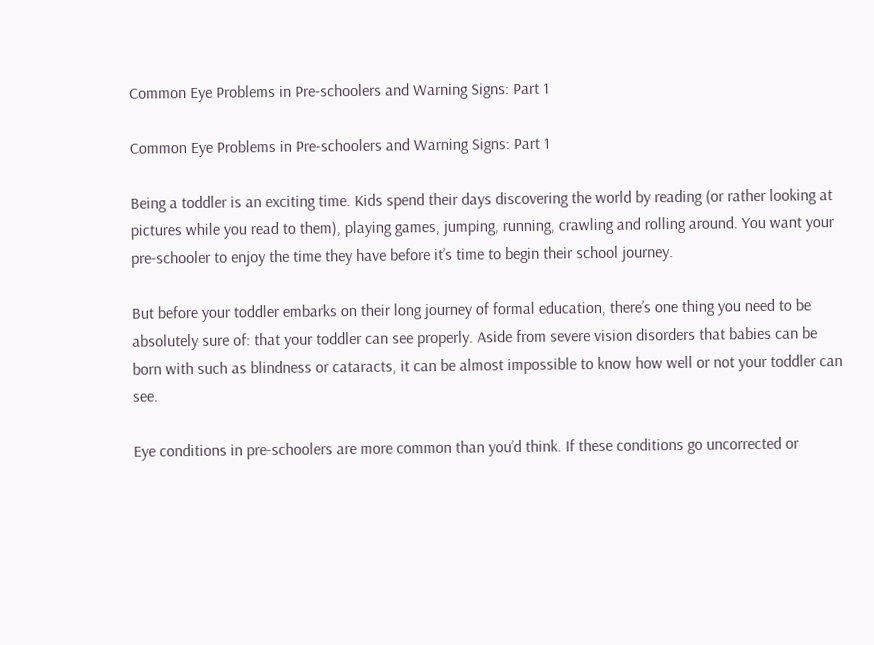Common Eye Problems in Pre-schoolers and Warning Signs: Part 1

Common Eye Problems in Pre-schoolers and Warning Signs: Part 1

Being a toddler is an exciting time. Kids spend their days discovering the world by reading (or rather looking at pictures while you read to them), playing games, jumping, running, crawling and rolling around. You want your pre-schooler to enjoy the time they have before it’s time to begin their school journey.

But before your toddler embarks on their long journey of formal education, there’s one thing you need to be absolutely sure of: that your toddler can see properly. Aside from severe vision disorders that babies can be born with such as blindness or cataracts, it can be almost impossible to know how well or not your toddler can see.

Eye conditions in pre-schoolers are more common than you’d think. If these conditions go uncorrected or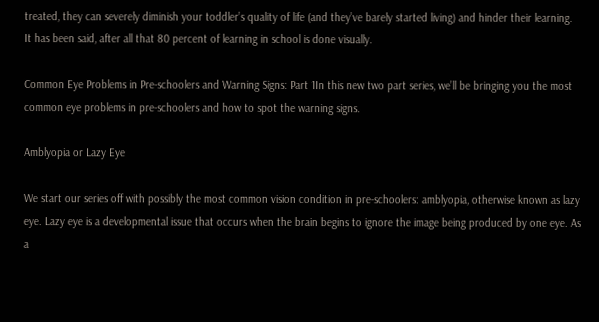treated, they can severely diminish your toddler’s quality of life (and they’ve barely started living) and hinder their learning. It has been said, after all that 80 percent of learning in school is done visually.

Common Eye Problems in Pre-schoolers and Warning Signs: Part 1In this new two part series, we’ll be bringing you the most common eye problems in pre-schoolers and how to spot the warning signs.

Amblyopia or Lazy Eye

We start our series off with possibly the most common vision condition in pre-schoolers: amblyopia, otherwise known as lazy eye. Lazy eye is a developmental issue that occurs when the brain begins to ignore the image being produced by one eye. As a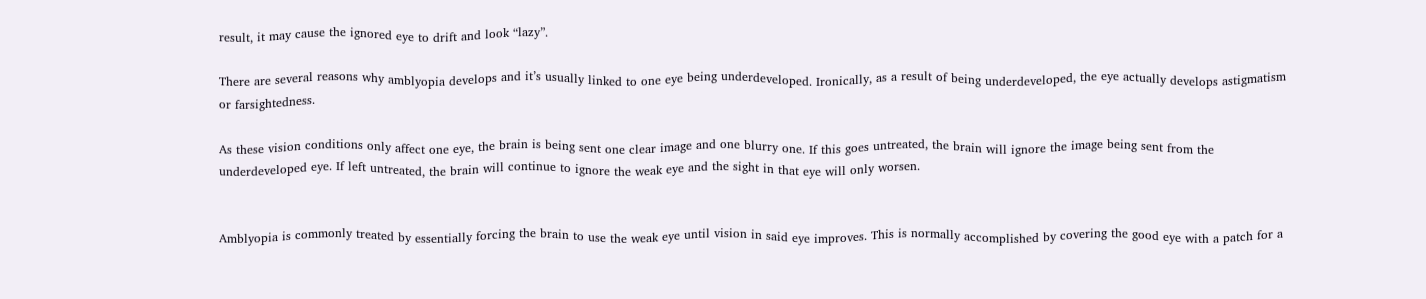result, it may cause the ignored eye to drift and look “lazy”.

There are several reasons why amblyopia develops and it’s usually linked to one eye being underdeveloped. Ironically, as a result of being underdeveloped, the eye actually develops astigmatism or farsightedness.

As these vision conditions only affect one eye, the brain is being sent one clear image and one blurry one. If this goes untreated, the brain will ignore the image being sent from the underdeveloped eye. If left untreated, the brain will continue to ignore the weak eye and the sight in that eye will only worsen.


Amblyopia is commonly treated by essentially forcing the brain to use the weak eye until vision in said eye improves. This is normally accomplished by covering the good eye with a patch for a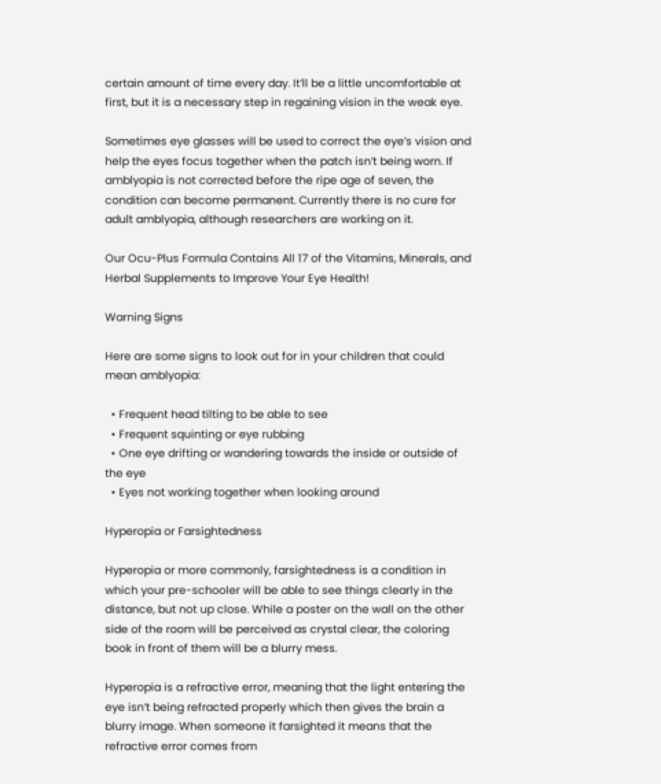certain amount of time every day. It’ll be a little uncomfortable at first, but it is a necessary step in regaining vision in the weak eye.

Sometimes eye glasses will be used to correct the eye’s vision and help the eyes focus together when the patch isn’t being worn. If amblyopia is not corrected before the ripe age of seven, the condition can become permanent. Currently there is no cure for adult amblyopia, although researchers are working on it.

Our Ocu-Plus Formula Contains All 17 of the Vitamins, Minerals, and Herbal Supplements to Improve Your Eye Health!

Warning Signs

Here are some signs to look out for in your children that could mean amblyopia:

  • Frequent head tilting to be able to see
  • Frequent squinting or eye rubbing
  • One eye drifting or wandering towards the inside or outside of the eye
  • Eyes not working together when looking around

Hyperopia or Farsightedness

Hyperopia or more commonly, farsightedness is a condition in which your pre-schooler will be able to see things clearly in the distance, but not up close. While a poster on the wall on the other side of the room will be perceived as crystal clear, the coloring book in front of them will be a blurry mess.

Hyperopia is a refractive error, meaning that the light entering the eye isn’t being refracted properly which then gives the brain a blurry image. When someone it farsighted it means that the refractive error comes from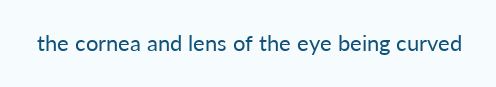the cornea and lens of the eye being curved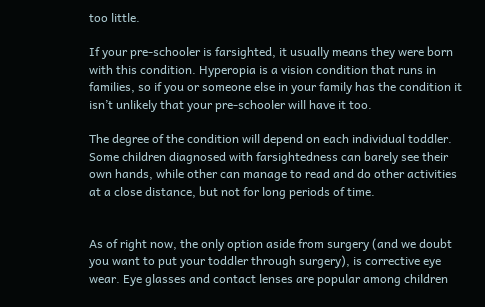too little.

If your pre-schooler is farsighted, it usually means they were born with this condition. Hyperopia is a vision condition that runs in families, so if you or someone else in your family has the condition it isn’t unlikely that your pre-schooler will have it too.

The degree of the condition will depend on each individual toddler. Some children diagnosed with farsightedness can barely see their own hands, while other can manage to read and do other activities at a close distance, but not for long periods of time.


As of right now, the only option aside from surgery (and we doubt you want to put your toddler through surgery), is corrective eye wear. Eye glasses and contact lenses are popular among children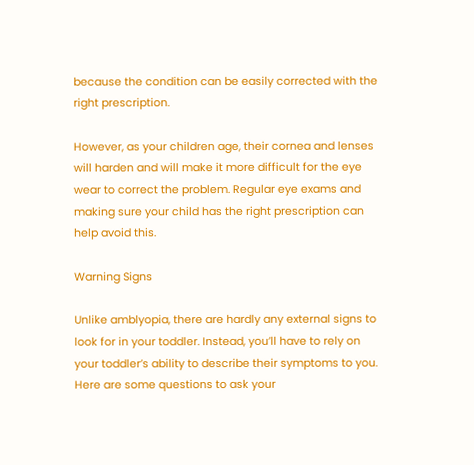because the condition can be easily corrected with the right prescription.

However, as your children age, their cornea and lenses will harden and will make it more difficult for the eye wear to correct the problem. Regular eye exams and making sure your child has the right prescription can help avoid this.

Warning Signs

Unlike amblyopia, there are hardly any external signs to look for in your toddler. Instead, you’ll have to rely on your toddler’s ability to describe their symptoms to you. Here are some questions to ask your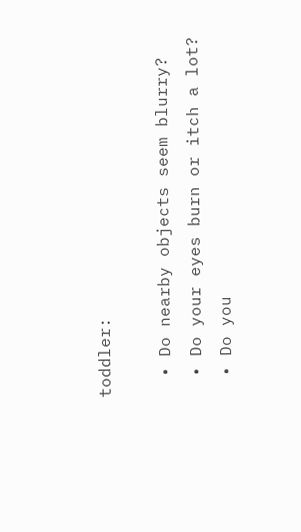toddler:

  • Do nearby objects seem blurry?
  • Do your eyes burn or itch a lot?
  • Do you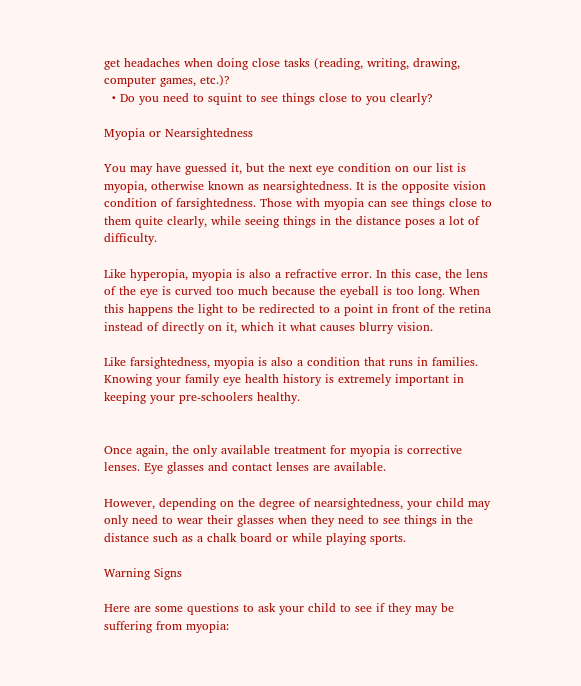get headaches when doing close tasks (reading, writing, drawing, computer games, etc.)?
  • Do you need to squint to see things close to you clearly?

Myopia or Nearsightedness

You may have guessed it, but the next eye condition on our list is myopia, otherwise known as nearsightedness. It is the opposite vision condition of farsightedness. Those with myopia can see things close to them quite clearly, while seeing things in the distance poses a lot of difficulty.

Like hyperopia, myopia is also a refractive error. In this case, the lens of the eye is curved too much because the eyeball is too long. When this happens the light to be redirected to a point in front of the retina instead of directly on it, which it what causes blurry vision.

Like farsightedness, myopia is also a condition that runs in families. Knowing your family eye health history is extremely important in keeping your pre-schoolers healthy.


Once again, the only available treatment for myopia is corrective lenses. Eye glasses and contact lenses are available.

However, depending on the degree of nearsightedness, your child may only need to wear their glasses when they need to see things in the distance such as a chalk board or while playing sports.

Warning Signs

Here are some questions to ask your child to see if they may be suffering from myopia: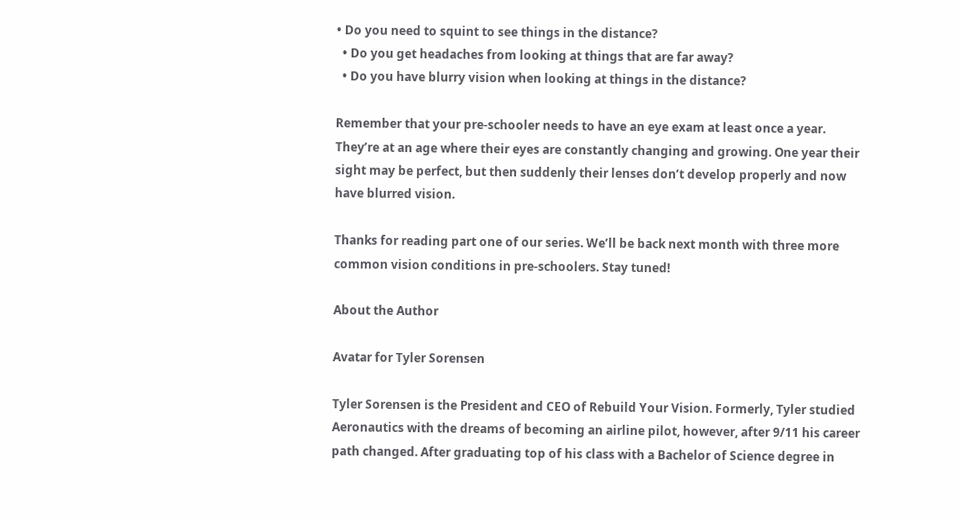• Do you need to squint to see things in the distance?
  • Do you get headaches from looking at things that are far away?
  • Do you have blurry vision when looking at things in the distance?

Remember that your pre-schooler needs to have an eye exam at least once a year. They’re at an age where their eyes are constantly changing and growing. One year their sight may be perfect, but then suddenly their lenses don’t develop properly and now have blurred vision.

Thanks for reading part one of our series. We’ll be back next month with three more common vision conditions in pre-schoolers. Stay tuned!

About the Author

Avatar for Tyler Sorensen

Tyler Sorensen is the President and CEO of Rebuild Your Vision. Formerly, Tyler studied Aeronautics with the dreams of becoming an airline pilot, however, after 9/11 his career path changed. After graduating top of his class with a Bachelor of Science degree in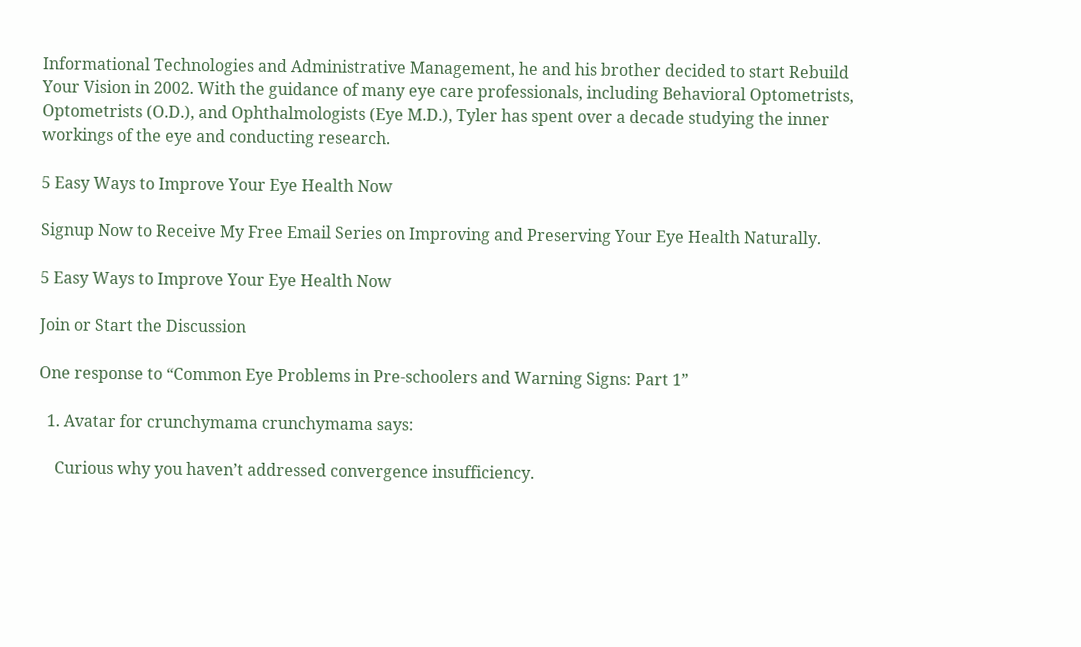Informational Technologies and Administrative Management, he and his brother decided to start Rebuild Your Vision in 2002. With the guidance of many eye care professionals, including Behavioral Optometrists, Optometrists (O.D.), and Ophthalmologists (Eye M.D.), Tyler has spent over a decade studying the inner workings of the eye and conducting research.

5 Easy Ways to Improve Your Eye Health Now

Signup Now to Receive My Free Email Series on Improving and Preserving Your Eye Health Naturally.

5 Easy Ways to Improve Your Eye Health Now

Join or Start the Discussion

One response to “Common Eye Problems in Pre-schoolers and Warning Signs: Part 1”

  1. Avatar for crunchymama crunchymama says:

    Curious why you haven’t addressed convergence insufficiency.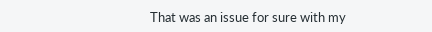That was an issue for sure with my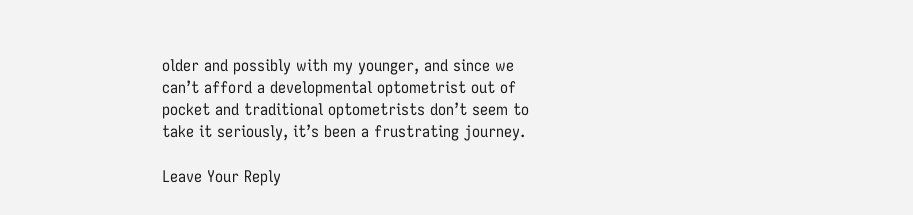older and possibly with my younger, and since we can’t afford a developmental optometrist out of pocket and traditional optometrists don’t seem to take it seriously, it’s been a frustrating journey.

Leave Your Reply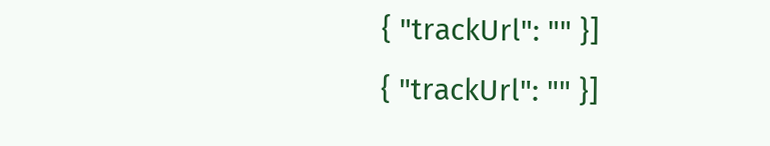{ "trackUrl": "" }]
{ "trackUrl": "" }]